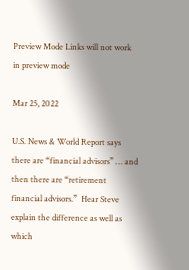Preview Mode Links will not work in preview mode

Mar 25, 2022

U.S. News & World Report says there are “financial advisors” … and then there are “retirement financial advisors.”  Hear Steve explain the difference as well as which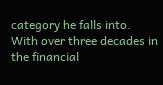category he falls into. With over three decades in the financial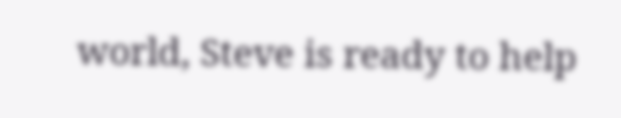world, Steve is ready to help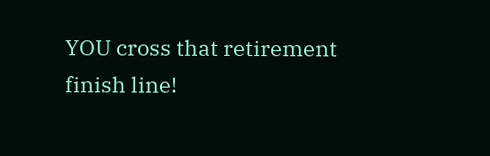YOU cross that retirement finish line!